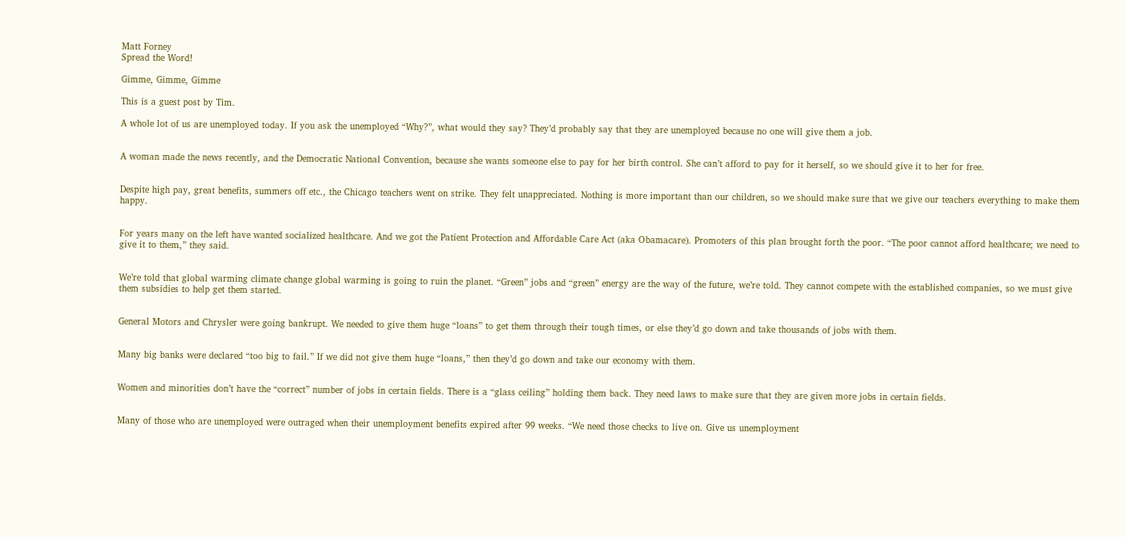Matt Forney
Spread the Word!

Gimme, Gimme, Gimme

This is a guest post by Tim.

A whole lot of us are unemployed today. If you ask the unemployed “Why?”, what would they say? They’d probably say that they are unemployed because no one will give them a job.


A woman made the news recently, and the Democratic National Convention, because she wants someone else to pay for her birth control. She can’t afford to pay for it herself, so we should give it to her for free.


Despite high pay, great benefits, summers off etc., the Chicago teachers went on strike. They felt unappreciated. Nothing is more important than our children, so we should make sure that we give our teachers everything to make them happy.


For years many on the left have wanted socialized healthcare. And we got the Patient Protection and Affordable Care Act (aka Obamacare). Promoters of this plan brought forth the poor. “The poor cannot afford healthcare; we need to give it to them,” they said.


We’re told that global warming climate change global warming is going to ruin the planet. “Green” jobs and “green” energy are the way of the future, we’re told. They cannot compete with the established companies, so we must give them subsidies to help get them started.


General Motors and Chrysler were going bankrupt. We needed to give them huge “loans” to get them through their tough times, or else they’d go down and take thousands of jobs with them.


Many big banks were declared “too big to fail.” If we did not give them huge “loans,” then they’d go down and take our economy with them.


Women and minorities don’t have the “correct” number of jobs in certain fields. There is a “glass ceiling” holding them back. They need laws to make sure that they are given more jobs in certain fields.


Many of those who are unemployed were outraged when their unemployment benefits expired after 99 weeks. “We need those checks to live on. Give us unemployment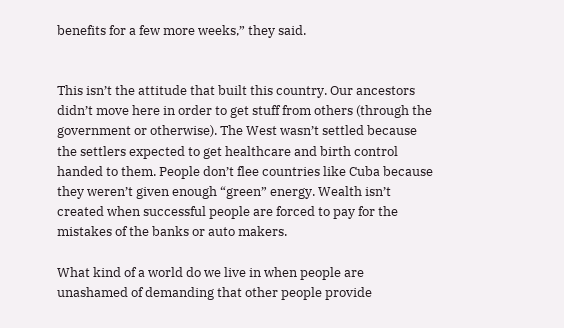benefits for a few more weeks,” they said.


This isn’t the attitude that built this country. Our ancestors didn’t move here in order to get stuff from others (through the government or otherwise). The West wasn’t settled because the settlers expected to get healthcare and birth control handed to them. People don’t flee countries like Cuba because they weren’t given enough “green” energy. Wealth isn’t created when successful people are forced to pay for the mistakes of the banks or auto makers.

What kind of a world do we live in when people are unashamed of demanding that other people provide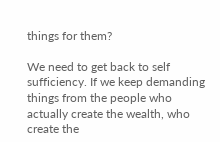things for them?

We need to get back to self sufficiency. If we keep demanding things from the people who actually create the wealth, who create the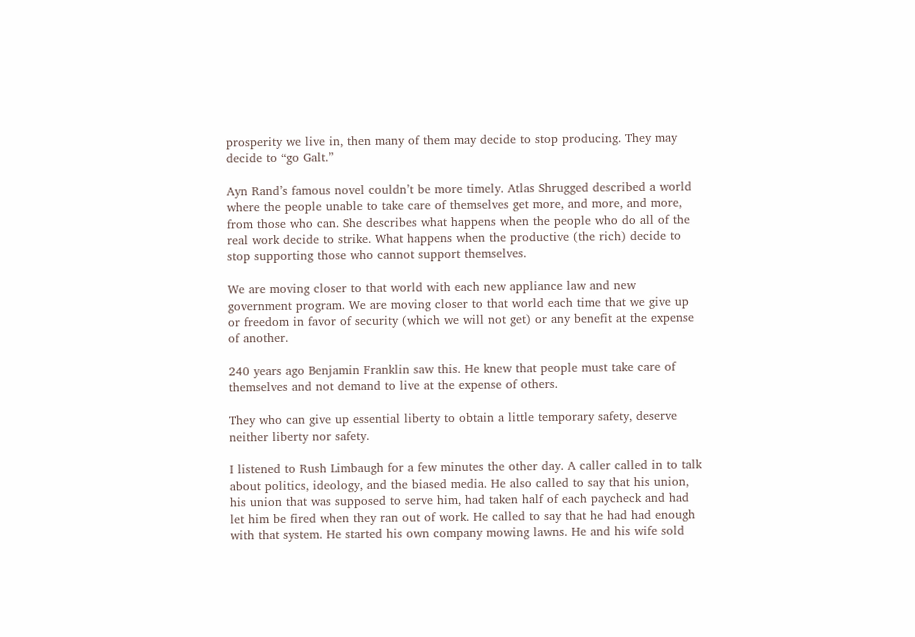prosperity we live in, then many of them may decide to stop producing. They may decide to “go Galt.”

Ayn Rand’s famous novel couldn’t be more timely. Atlas Shrugged described a world where the people unable to take care of themselves get more, and more, and more, from those who can. She describes what happens when the people who do all of the real work decide to strike. What happens when the productive (the rich) decide to stop supporting those who cannot support themselves.

We are moving closer to that world with each new appliance law and new government program. We are moving closer to that world each time that we give up or freedom in favor of security (which we will not get) or any benefit at the expense of another.

240 years ago Benjamin Franklin saw this. He knew that people must take care of themselves and not demand to live at the expense of others.

They who can give up essential liberty to obtain a little temporary safety, deserve neither liberty nor safety.

I listened to Rush Limbaugh for a few minutes the other day. A caller called in to talk about politics, ideology, and the biased media. He also called to say that his union, his union that was supposed to serve him, had taken half of each paycheck and had let him be fired when they ran out of work. He called to say that he had had enough with that system. He started his own company mowing lawns. He and his wife sold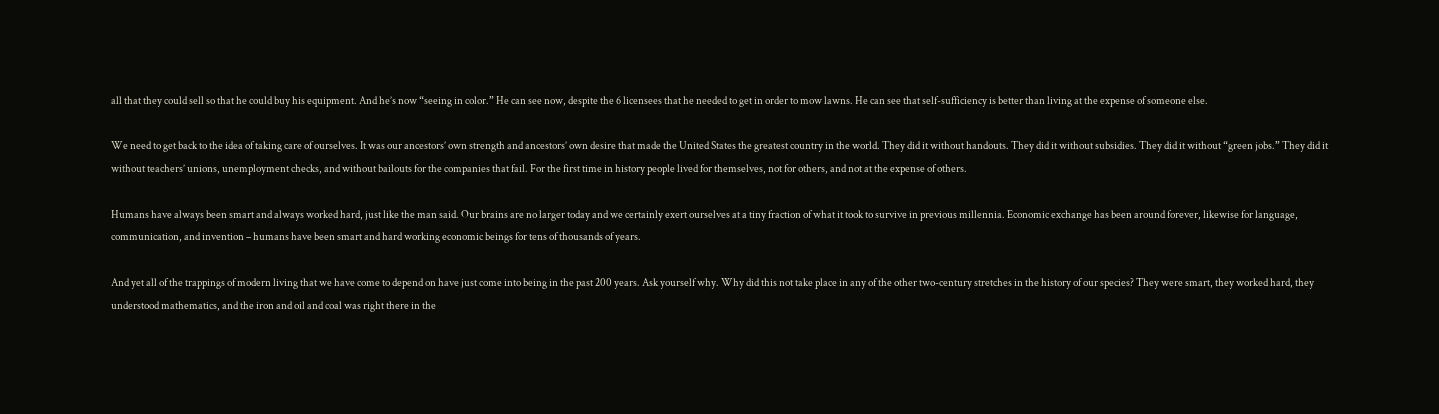all that they could sell so that he could buy his equipment. And he’s now “seeing in color.” He can see now, despite the 6 licensees that he needed to get in order to mow lawns. He can see that self-sufficiency is better than living at the expense of someone else.

We need to get back to the idea of taking care of ourselves. It was our ancestors’ own strength and ancestors’ own desire that made the United States the greatest country in the world. They did it without handouts. They did it without subsidies. They did it without “green jobs.” They did it without teachers’ unions, unemployment checks, and without bailouts for the companies that fail. For the first time in history people lived for themselves, not for others, and not at the expense of others.

Humans have always been smart and always worked hard, just like the man said. Our brains are no larger today and we certainly exert ourselves at a tiny fraction of what it took to survive in previous millennia. Economic exchange has been around forever, likewise for language, communication, and invention – humans have been smart and hard working economic beings for tens of thousands of years.

And yet all of the trappings of modern living that we have come to depend on have just come into being in the past 200 years. Ask yourself why. Why did this not take place in any of the other two-century stretches in the history of our species? They were smart, they worked hard, they understood mathematics, and the iron and oil and coal was right there in the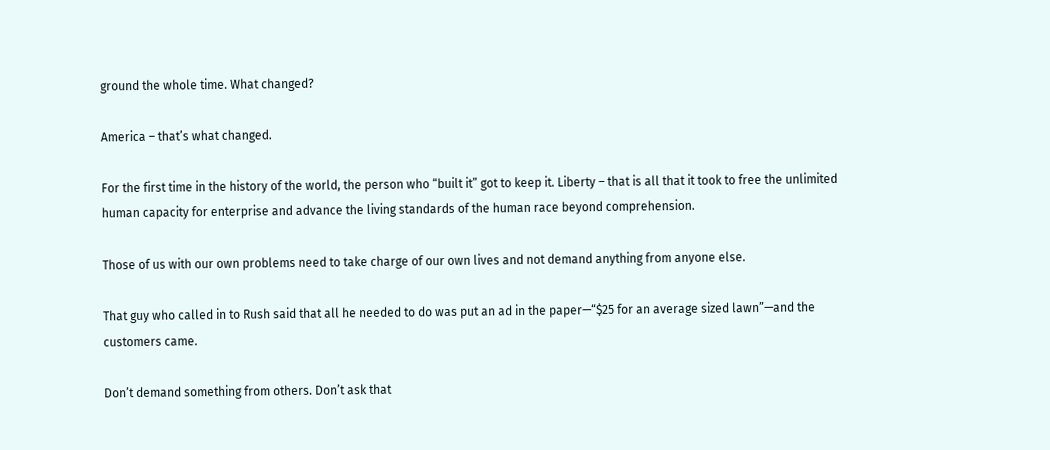ground the whole time. What changed?

America – that’s what changed.

For the first time in the history of the world, the person who “built it” got to keep it. Liberty – that is all that it took to free the unlimited human capacity for enterprise and advance the living standards of the human race beyond comprehension.

Those of us with our own problems need to take charge of our own lives and not demand anything from anyone else.

That guy who called in to Rush said that all he needed to do was put an ad in the paper—“$25 for an average sized lawn”—and the customers came.

Don’t demand something from others. Don’t ask that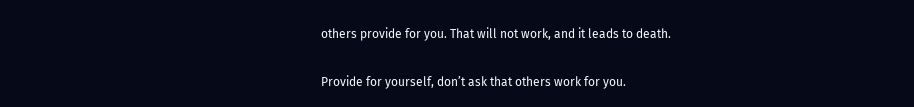others provide for you. That will not work, and it leads to death.

Provide for yourself, don’t ask that others work for you.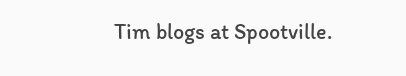Tim blogs at Spootville.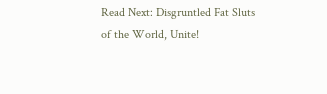Read Next: Disgruntled Fat Sluts of the World, Unite!